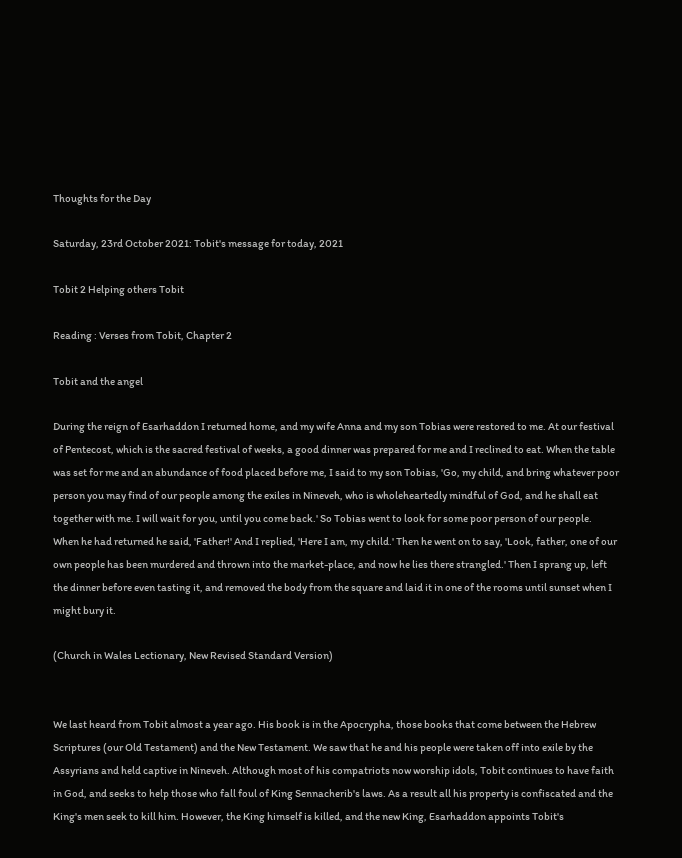Thoughts for the Day

Saturday, 23rd October 2021: Tobit's message for today, 2021

Tobit 2 Helping others Tobit

Reading : Verses from Tobit, Chapter 2

Tobit and the angel

During the reign of Esarhaddon I returned home, and my wife Anna and my son Tobias were restored to me. At our festival of Pentecost, which is the sacred festival of weeks, a good dinner was prepared for me and I reclined to eat. When the table was set for me and an abundance of food placed before me, I said to my son Tobias, 'Go, my child, and bring whatever poor person you may find of our people among the exiles in Nineveh, who is wholeheartedly mindful of God, and he shall eat together with me. I will wait for you, until you come back.' So Tobias went to look for some poor person of our people. When he had returned he said, 'Father!' And I replied, 'Here I am, my child.' Then he went on to say, 'Look, father, one of our own people has been murdered and thrown into the market-place, and now he lies there strangled.' Then I sprang up, left the dinner before even tasting it, and removed the body from the square and laid it in one of the rooms until sunset when I might bury it.

(Church in Wales Lectionary, New Revised Standard Version)


We last heard from Tobit almost a year ago. His book is in the Apocrypha, those books that come between the Hebrew Scriptures (our Old Testament) and the New Testament. We saw that he and his people were taken off into exile by the Assyrians and held captive in Nineveh. Although most of his compatriots now worship idols, Tobit continues to have faith in God, and seeks to help those who fall foul of King Sennacherib's laws. As a result all his property is confiscated and the King's men seek to kill him. However, the King himself is killed, and the new King, Esarhaddon appoints Tobit's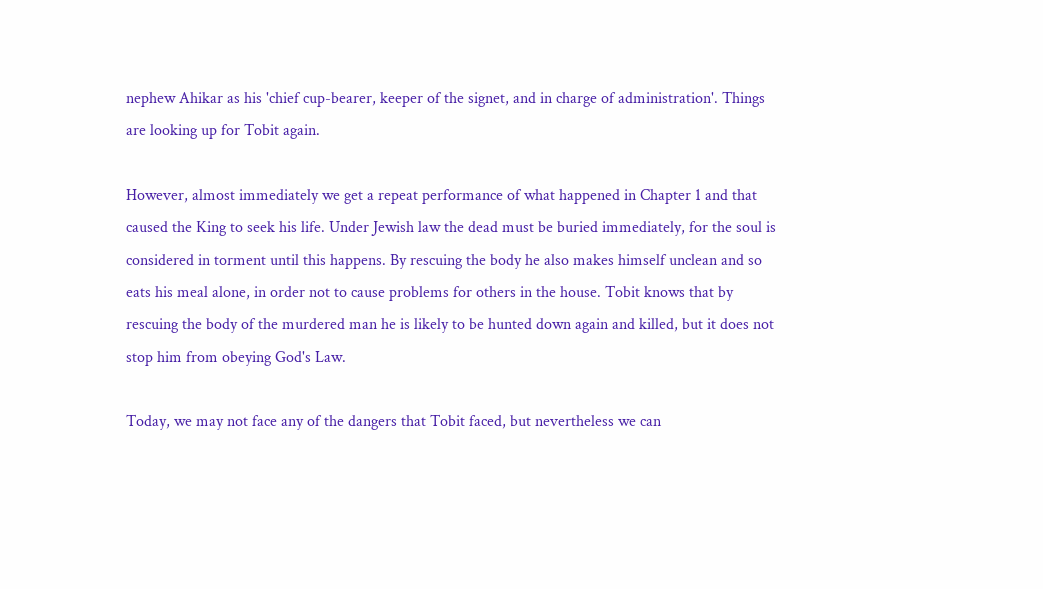nephew Ahikar as his 'chief cup-bearer, keeper of the signet, and in charge of administration'. Things are looking up for Tobit again.

However, almost immediately we get a repeat performance of what happened in Chapter 1 and that caused the King to seek his life. Under Jewish law the dead must be buried immediately, for the soul is considered in torment until this happens. By rescuing the body he also makes himself unclean and so eats his meal alone, in order not to cause problems for others in the house. Tobit knows that by rescuing the body of the murdered man he is likely to be hunted down again and killed, but it does not stop him from obeying God's Law.

Today, we may not face any of the dangers that Tobit faced, but nevertheless we can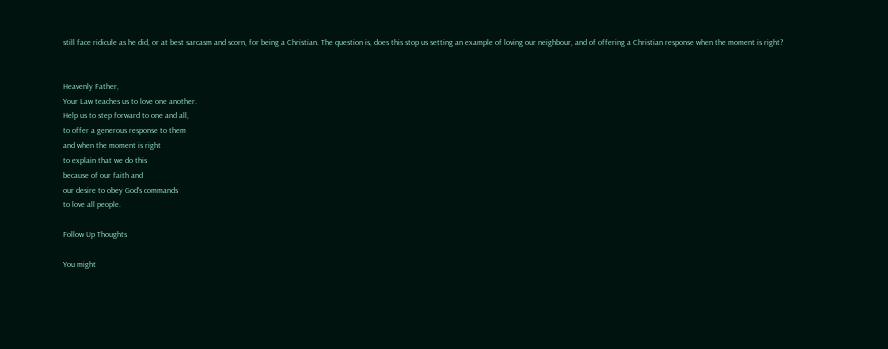still face ridicule as he did, or at best sarcasm and scorn, for being a Christian. The question is, does this stop us setting an example of loving our neighbour, and of offering a Christian response when the moment is right?


Heavenly Father,
Your Law teaches us to love one another.
Help us to step forward to one and all,
to offer a generous response to them
and when the moment is right
to explain that we do this
because of our faith and
our desire to obey God's commands
to love all people.

Follow Up Thoughts

You might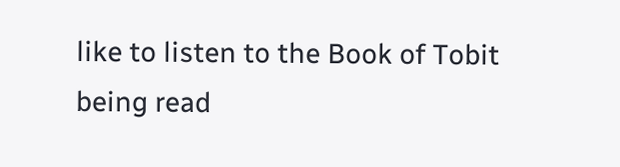like to listen to the Book of Tobit being read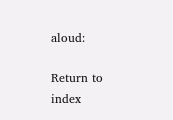aloud:

Return to index